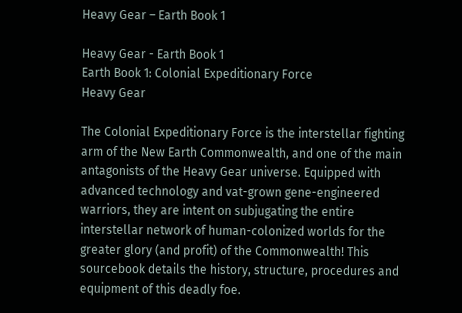Heavy Gear – Earth Book 1

Heavy Gear - Earth Book 1
Earth Book 1: Colonial Expeditionary Force
Heavy Gear

The Colonial Expeditionary Force is the interstellar fighting arm of the New Earth Commonwealth, and one of the main antagonists of the Heavy Gear universe. Equipped with advanced technology and vat-grown gene-engineered warriors, they are intent on subjugating the entire interstellar network of human-colonized worlds for the greater glory (and profit) of the Commonwealth! This sourcebook details the history, structure, procedures and equipment of this deadly foe.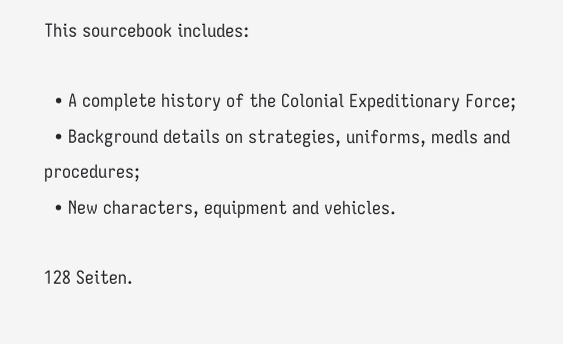This sourcebook includes:

  • A complete history of the Colonial Expeditionary Force;
  • Background details on strategies, uniforms, medls and procedures;
  • New characters, equipment and vehicles.

128 Seiten.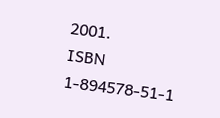2001.
ISBN 1-894578-51-1